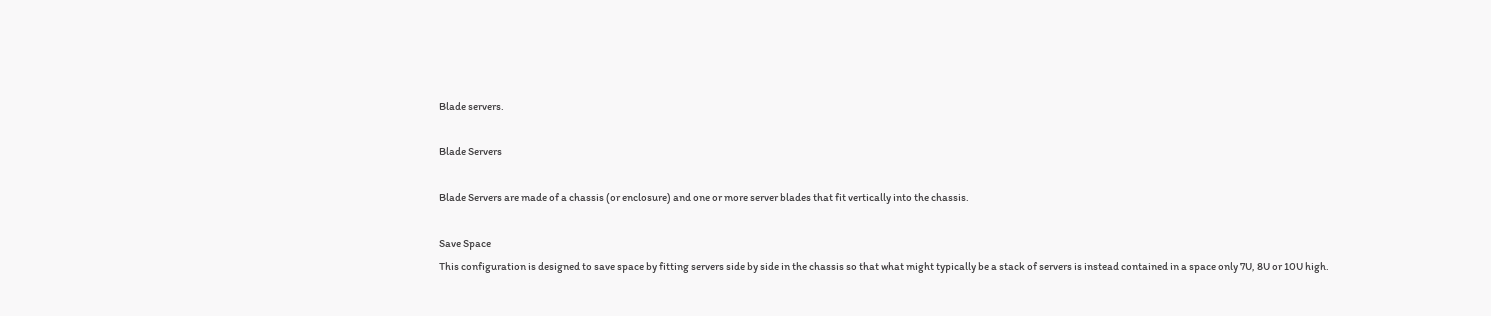Blade servers.

Blade Servers

Blade Servers are made of a chassis (or enclosure) and one or more server blades that fit vertically into the chassis.

Save Space
This configuration is designed to save space by fitting servers side by side in the chassis so that what might typically be a stack of servers is instead contained in a space only 7U, 8U or 10U high.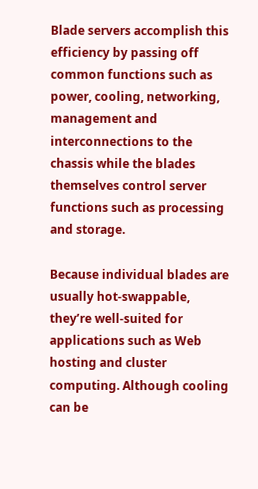Blade servers accomplish this efficiency by passing off common functions such as power, cooling, networking, management and interconnections to the chassis while the blades themselves control server functions such as processing and storage.

Because individual blades are usually hot-swappable, they’re well-suited for applications such as Web hosting and cluster computing. Although cooling can be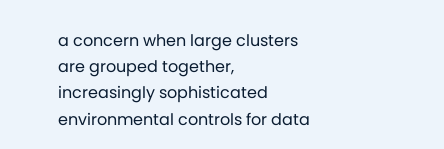a concern when large clusters are grouped together, increasingly sophisticated environmental controls for data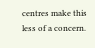centres make this less of a concern.